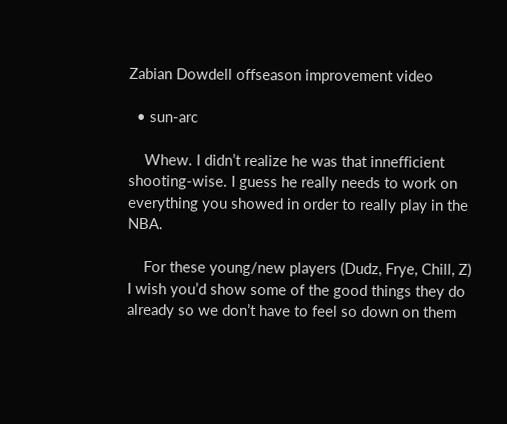Zabian Dowdell offseason improvement video

  • sun-arc

    Whew. I didn’t realize he was that innefficient shooting-wise. I guess he really needs to work on everything you showed in order to really play in the NBA.

    For these young/new players (Dudz, Frye, Chill, Z) I wish you’d show some of the good things they do already so we don’t have to feel so down on them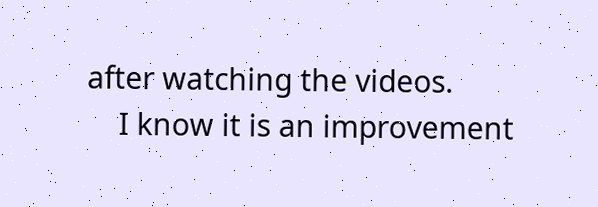after watching the videos.
    I know it is an improvement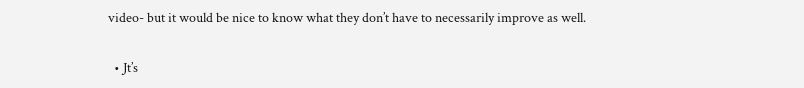video- but it would be nice to know what they don’t have to necessarily improve as well.

  • Jt’s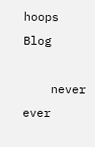hoops Blog

    never ever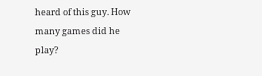heard of this guy. How many games did he play?